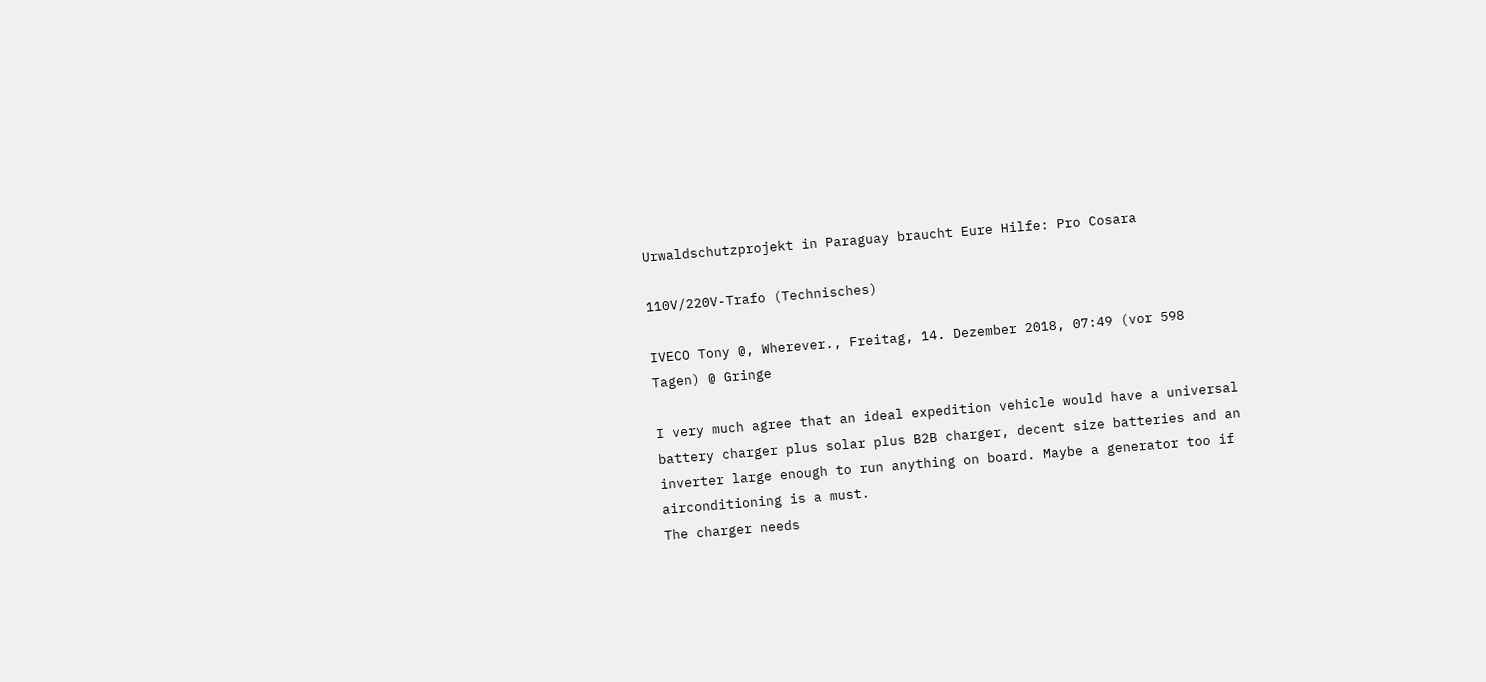Urwaldschutzprojekt in Paraguay braucht Eure Hilfe: Pro Cosara

110V/220V-Trafo (Technisches)

IVECO Tony @, Wherever., Freitag, 14. Dezember 2018, 07:49 (vor 598 Tagen) @ Gringe

I very much agree that an ideal expedition vehicle would have a universal battery charger plus solar plus B2B charger, decent size batteries and an inverter large enough to run anything on board. Maybe a generator too if airconditioning is a must.
The charger needs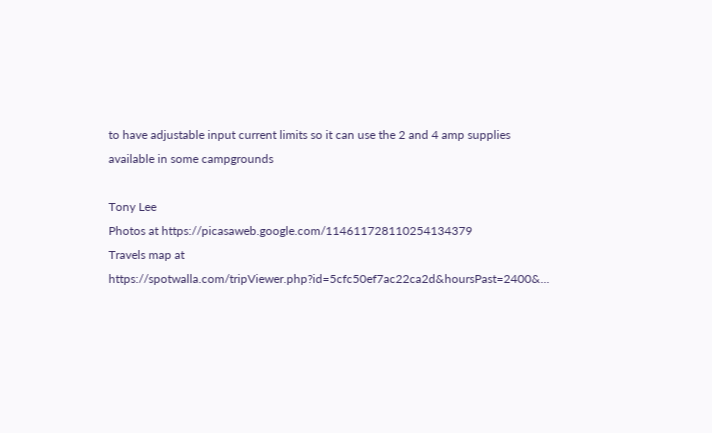to have adjustable input current limits so it can use the 2 and 4 amp supplies available in some campgrounds

Tony Lee
Photos at https://picasaweb.google.com/114611728110254134379
Travels map at https://spotwalla.com/tripViewer.php?id=5cfc50ef7ac22ca2d&hoursPast=2400&...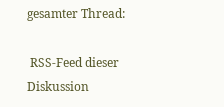gesamter Thread:

 RSS-Feed dieser Diskussion